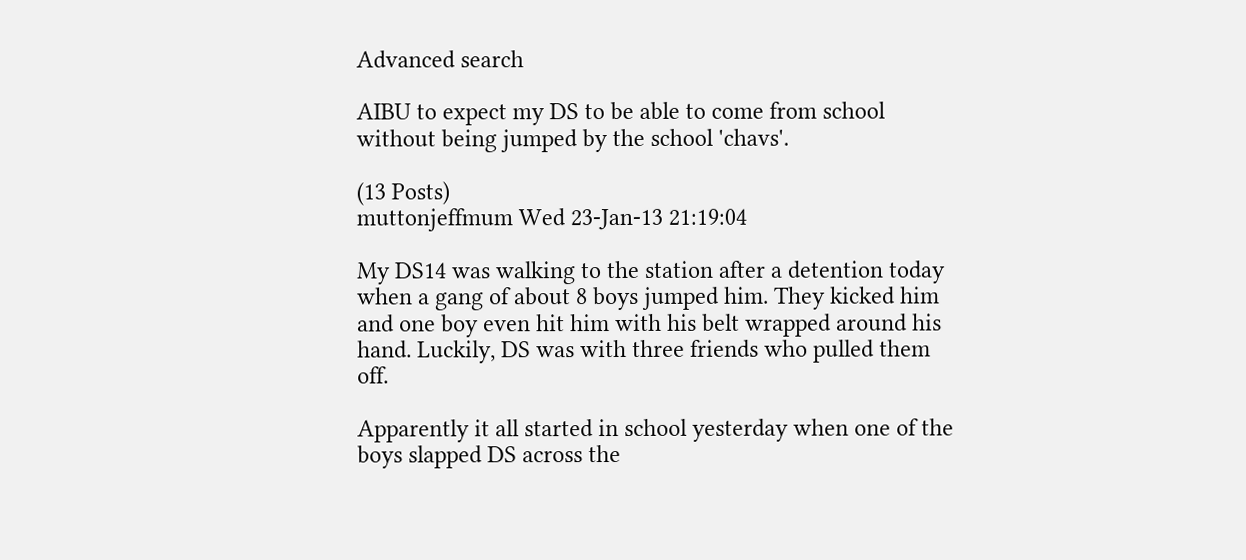Advanced search

AIBU to expect my DS to be able to come from school without being jumped by the school 'chavs'.

(13 Posts)
muttonjeffmum Wed 23-Jan-13 21:19:04

My DS14 was walking to the station after a detention today when a gang of about 8 boys jumped him. They kicked him and one boy even hit him with his belt wrapped around his hand. Luckily, DS was with three friends who pulled them off.

Apparently it all started in school yesterday when one of the boys slapped DS across the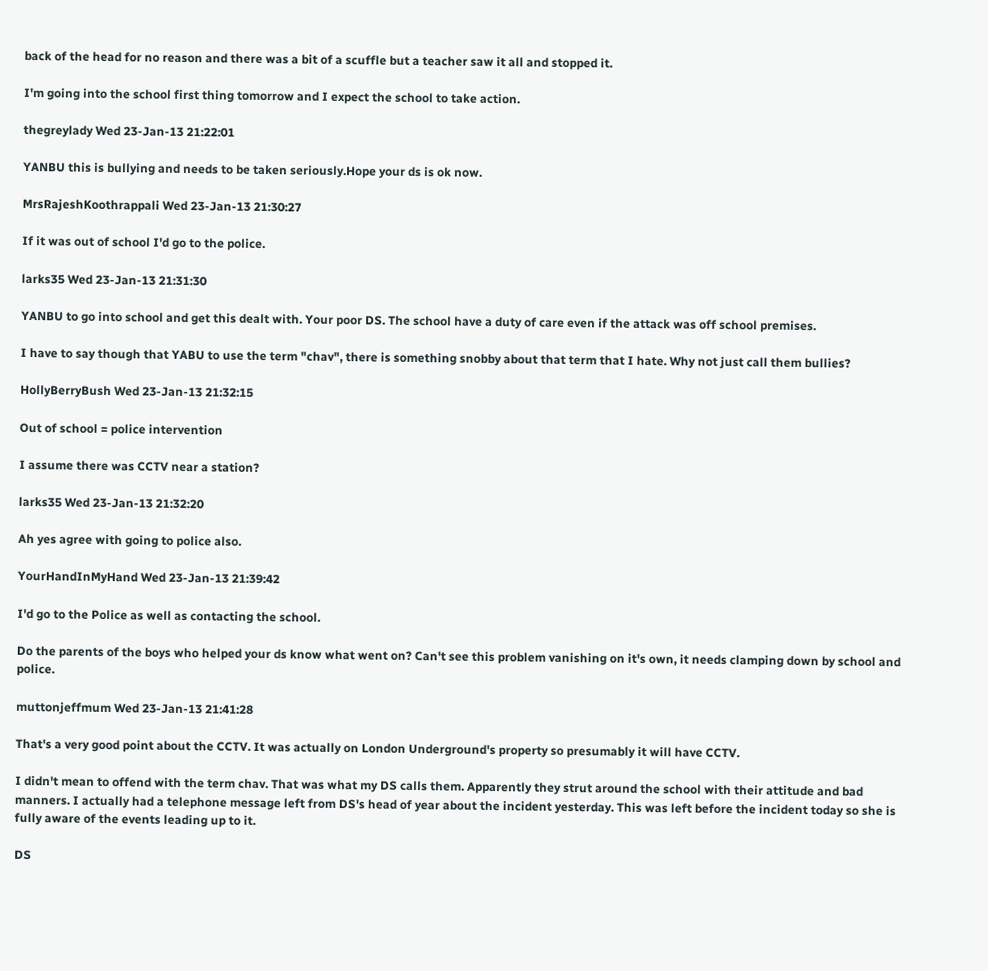back of the head for no reason and there was a bit of a scuffle but a teacher saw it all and stopped it.

I'm going into the school first thing tomorrow and I expect the school to take action.

thegreylady Wed 23-Jan-13 21:22:01

YANBU this is bullying and needs to be taken seriously.Hope your ds is ok now.

MrsRajeshKoothrappali Wed 23-Jan-13 21:30:27

If it was out of school I'd go to the police.

larks35 Wed 23-Jan-13 21:31:30

YANBU to go into school and get this dealt with. Your poor DS. The school have a duty of care even if the attack was off school premises.

I have to say though that YABU to use the term "chav", there is something snobby about that term that I hate. Why not just call them bullies?

HollyBerryBush Wed 23-Jan-13 21:32:15

Out of school = police intervention

I assume there was CCTV near a station?

larks35 Wed 23-Jan-13 21:32:20

Ah yes agree with going to police also.

YourHandInMyHand Wed 23-Jan-13 21:39:42

I'd go to the Police as well as contacting the school.

Do the parents of the boys who helped your ds know what went on? Can't see this problem vanishing on it's own, it needs clamping down by school and police.

muttonjeffmum Wed 23-Jan-13 21:41:28

That's a very good point about the CCTV. It was actually on London Underground's property so presumably it will have CCTV.

I didn't mean to offend with the term chav. That was what my DS calls them. Apparently they strut around the school with their attitude and bad manners. I actually had a telephone message left from DS's head of year about the incident yesterday. This was left before the incident today so she is fully aware of the events leading up to it.

DS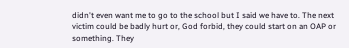didn't even want me to go to the school but I said we have to. The next victim could be badly hurt or, God forbid, they could start on an OAP or something. They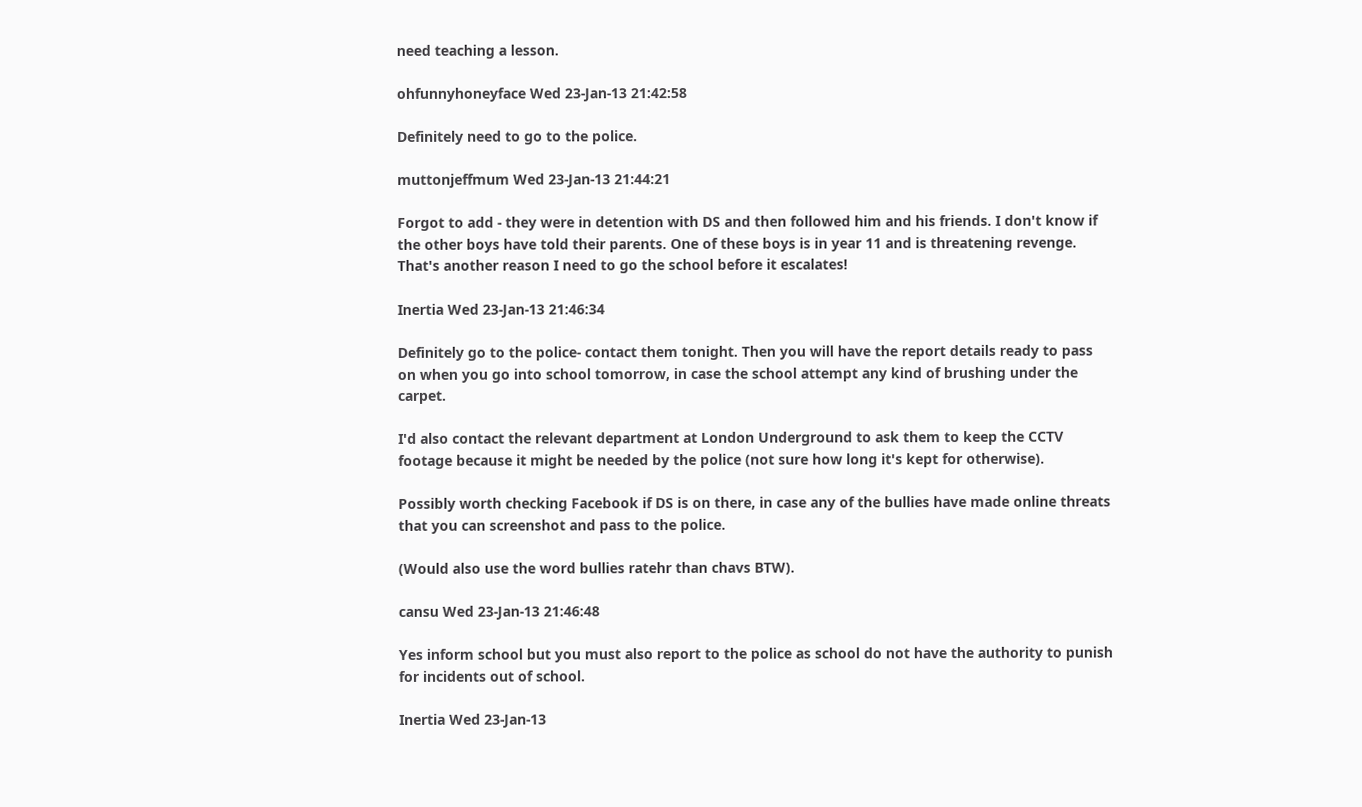need teaching a lesson.

ohfunnyhoneyface Wed 23-Jan-13 21:42:58

Definitely need to go to the police.

muttonjeffmum Wed 23-Jan-13 21:44:21

Forgot to add - they were in detention with DS and then followed him and his friends. I don't know if the other boys have told their parents. One of these boys is in year 11 and is threatening revenge. That's another reason I need to go the school before it escalates!

Inertia Wed 23-Jan-13 21:46:34

Definitely go to the police- contact them tonight. Then you will have the report details ready to pass on when you go into school tomorrow, in case the school attempt any kind of brushing under the carpet.

I'd also contact the relevant department at London Underground to ask them to keep the CCTV footage because it might be needed by the police (not sure how long it's kept for otherwise).

Possibly worth checking Facebook if DS is on there, in case any of the bullies have made online threats that you can screenshot and pass to the police.

(Would also use the word bullies ratehr than chavs BTW).

cansu Wed 23-Jan-13 21:46:48

Yes inform school but you must also report to the police as school do not have the authority to punish for incidents out of school.

Inertia Wed 23-Jan-13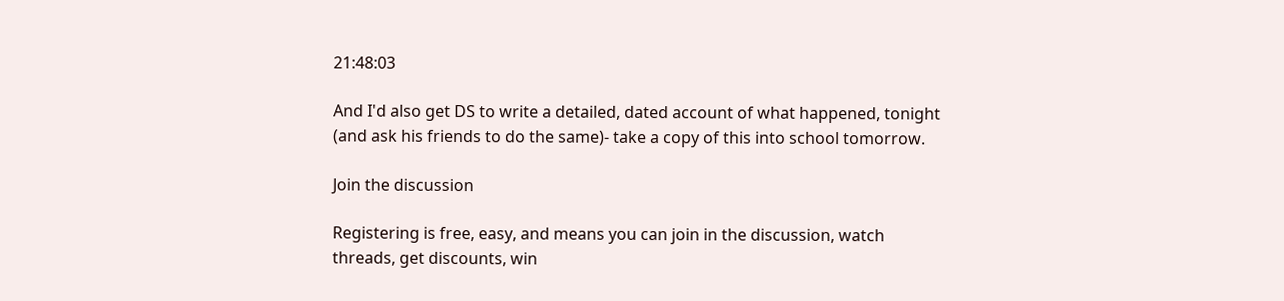21:48:03

And I'd also get DS to write a detailed, dated account of what happened, tonight (and ask his friends to do the same)- take a copy of this into school tomorrow.

Join the discussion

Registering is free, easy, and means you can join in the discussion, watch threads, get discounts, win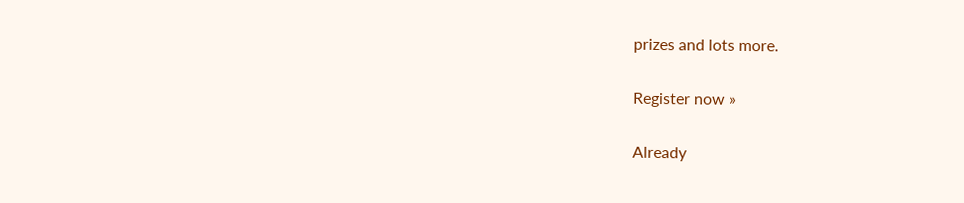prizes and lots more.

Register now »

Already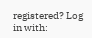registered? Log in with: